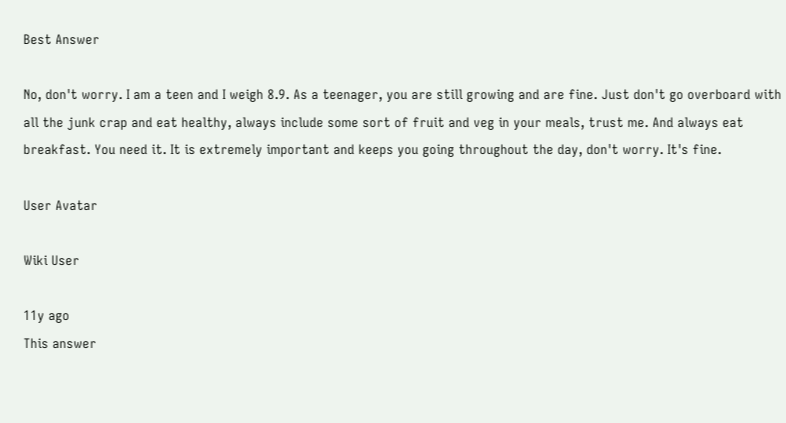Best Answer

No, don't worry. I am a teen and I weigh 8.9. As a teenager, you are still growing and are fine. Just don't go overboard with all the junk crap and eat healthy, always include some sort of fruit and veg in your meals, trust me. And always eat breakfast. You need it. It is extremely important and keeps you going throughout the day, don't worry. It's fine.

User Avatar

Wiki User

11y ago
This answer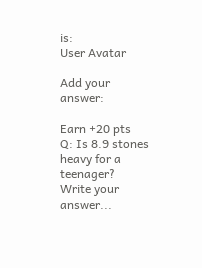is:
User Avatar

Add your answer:

Earn +20 pts
Q: Is 8.9 stones heavy for a teenager?
Write your answer...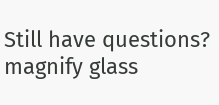Still have questions?
magnify glass